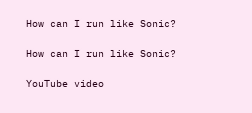How can I run like Sonic?

How can I run like Sonic?

YouTube video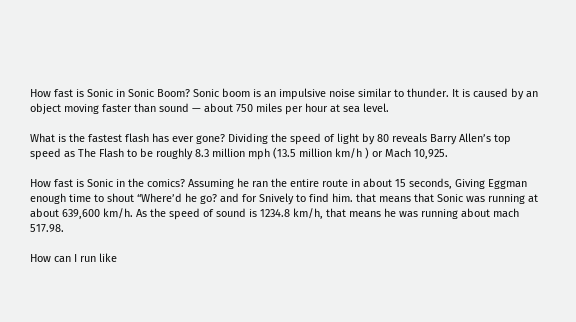How fast is Sonic in Sonic Boom? Sonic boom is an impulsive noise similar to thunder. It is caused by an object moving faster than sound — about 750 miles per hour at sea level.

What is the fastest flash has ever gone? Dividing the speed of light by 80 reveals Barry Allen’s top speed as The Flash to be roughly 8.3 million mph (13.5 million km/h ) or Mach 10,925.

How fast is Sonic in the comics? Assuming he ran the entire route in about 15 seconds, Giving Eggman enough time to shout “Where’d he go? and for Snively to find him. that means that Sonic was running at about 639,600 km/h. As the speed of sound is 1234.8 km/h, that means he was running about mach 517.98.

How can I run like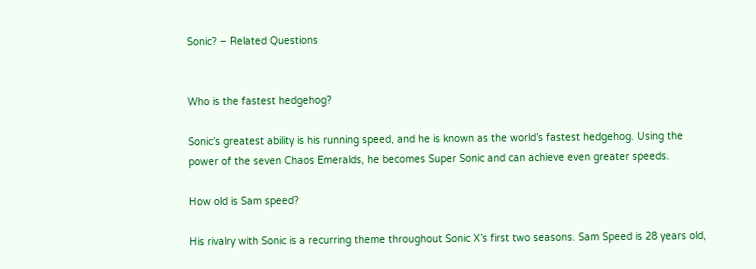Sonic? – Related Questions


Who is the fastest hedgehog?

Sonic’s greatest ability is his running speed, and he is known as the world’s fastest hedgehog. Using the power of the seven Chaos Emeralds, he becomes Super Sonic and can achieve even greater speeds.

How old is Sam speed?

His rivalry with Sonic is a recurring theme throughout Sonic X’s first two seasons. Sam Speed is 28 years old,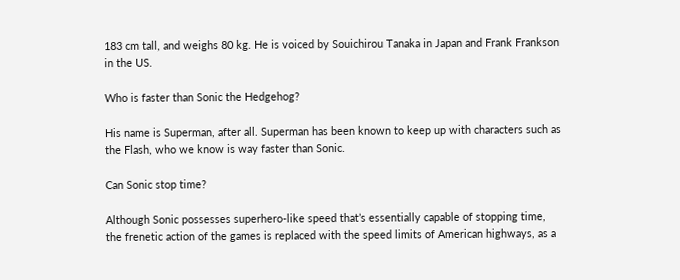183 cm tall, and weighs 80 kg. He is voiced by Souichirou Tanaka in Japan and Frank Frankson in the US.

Who is faster than Sonic the Hedgehog?

His name is Superman, after all. Superman has been known to keep up with characters such as the Flash, who we know is way faster than Sonic.

Can Sonic stop time?

Although Sonic possesses superhero-like speed that’s essentially capable of stopping time, the frenetic action of the games is replaced with the speed limits of American highways, as a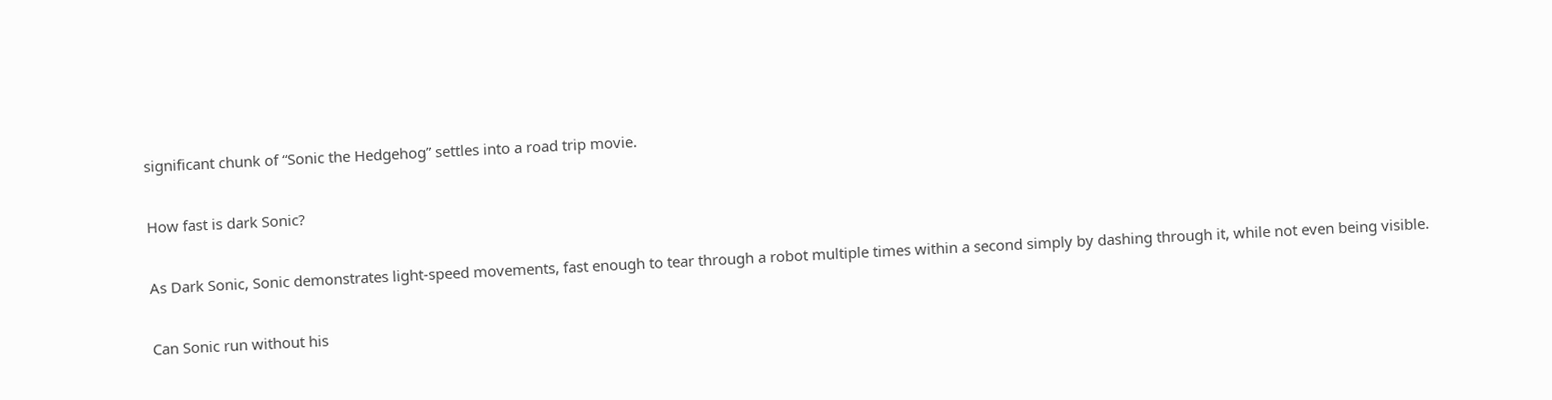significant chunk of “Sonic the Hedgehog” settles into a road trip movie.

How fast is dark Sonic?

As Dark Sonic, Sonic demonstrates light-speed movements, fast enough to tear through a robot multiple times within a second simply by dashing through it, while not even being visible.

Can Sonic run without his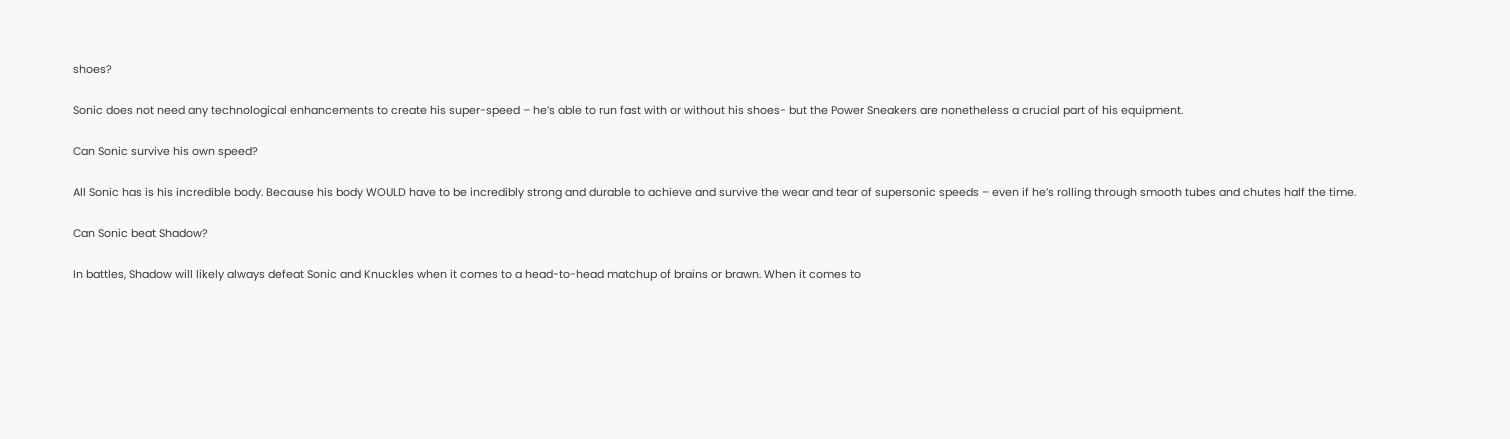shoes?

Sonic does not need any technological enhancements to create his super-speed – he’s able to run fast with or without his shoes- but the Power Sneakers are nonetheless a crucial part of his equipment.

Can Sonic survive his own speed?

All Sonic has is his incredible body. Because his body WOULD have to be incredibly strong and durable to achieve and survive the wear and tear of supersonic speeds – even if he’s rolling through smooth tubes and chutes half the time.

Can Sonic beat Shadow?

In battles, Shadow will likely always defeat Sonic and Knuckles when it comes to a head-to-head matchup of brains or brawn. When it comes to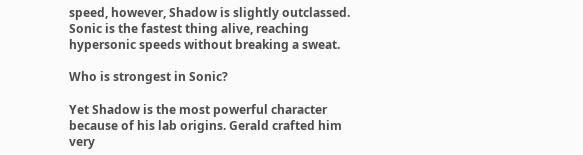speed, however, Shadow is slightly outclassed. Sonic is the fastest thing alive, reaching hypersonic speeds without breaking a sweat.

Who is strongest in Sonic?

Yet Shadow is the most powerful character because of his lab origins. Gerald crafted him very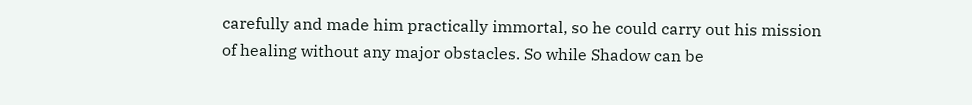carefully and made him practically immortal, so he could carry out his mission of healing without any major obstacles. So while Shadow can be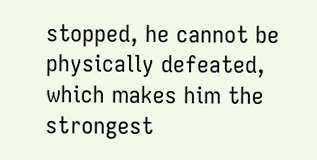stopped, he cannot be physically defeated, which makes him the strongest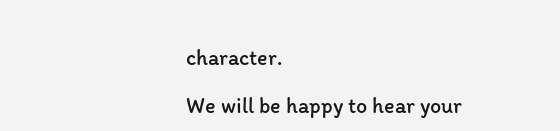character.

We will be happy to hear your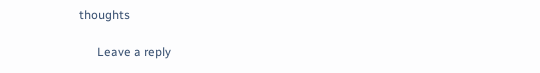thoughts

      Leave a reply